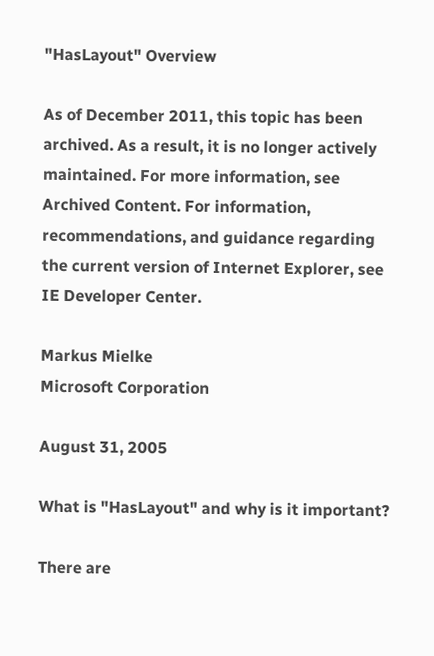"HasLayout" Overview

As of December 2011, this topic has been archived. As a result, it is no longer actively maintained. For more information, see Archived Content. For information, recommendations, and guidance regarding the current version of Internet Explorer, see IE Developer Center.

Markus Mielke
Microsoft Corporation

August 31, 2005

What is "HasLayout" and why is it important?

There are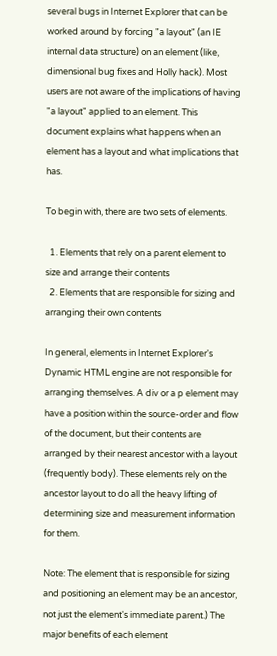several bugs in Internet Explorer that can be worked around by forcing "a layout" (an IE internal data structure) on an element (like, dimensional bug fixes and Holly hack). Most users are not aware of the implications of having "a layout" applied to an element. This document explains what happens when an element has a layout and what implications that has.

To begin with, there are two sets of elements.

  1. Elements that rely on a parent element to size and arrange their contents
  2. Elements that are responsible for sizing and arranging their own contents

In general, elements in Internet Explorer's Dynamic HTML engine are not responsible for arranging themselves. A div or a p element may have a position within the source-order and flow of the document, but their contents are arranged by their nearest ancestor with a layout (frequently body). These elements rely on the ancestor layout to do all the heavy lifting of determining size and measurement information for them.

Note: The element that is responsible for sizing and positioning an element may be an ancestor, not just the element's immediate parent.) The major benefits of each element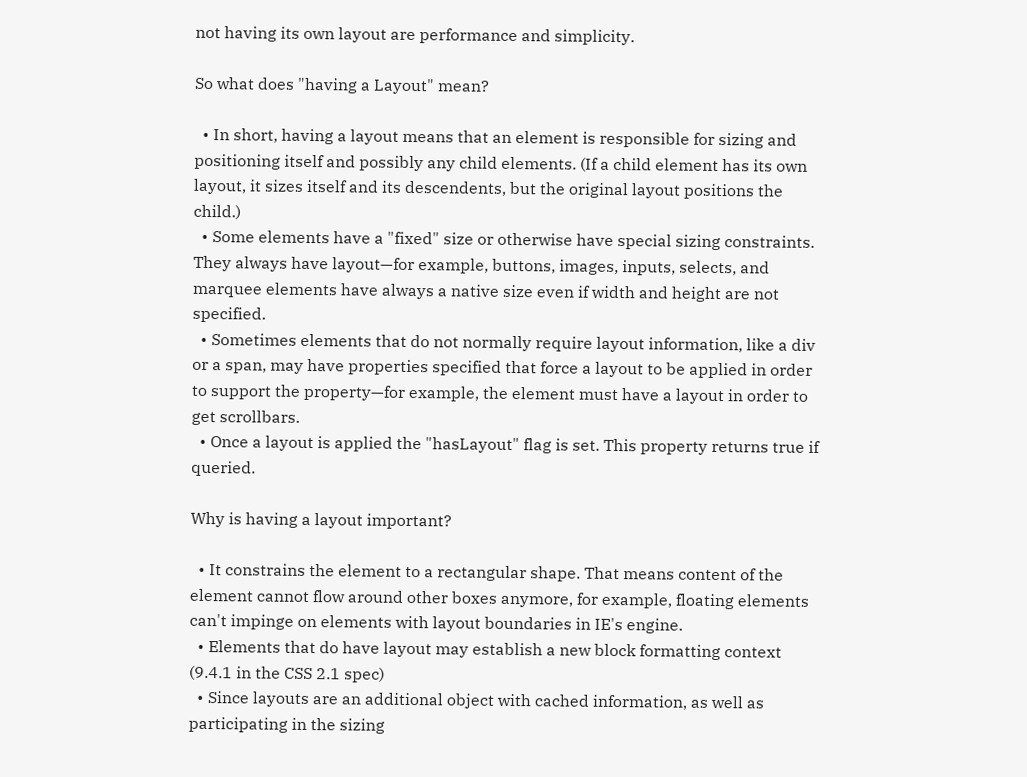not having its own layout are performance and simplicity.

So what does "having a Layout" mean?

  • In short, having a layout means that an element is responsible for sizing and positioning itself and possibly any child elements. (If a child element has its own layout, it sizes itself and its descendents, but the original layout positions the child.)
  • Some elements have a "fixed" size or otherwise have special sizing constraints. They always have layout—for example, buttons, images, inputs, selects, and marquee elements have always a native size even if width and height are not specified.
  • Sometimes elements that do not normally require layout information, like a div or a span, may have properties specified that force a layout to be applied in order to support the property—for example, the element must have a layout in order to get scrollbars.
  • Once a layout is applied the "hasLayout" flag is set. This property returns true if queried.

Why is having a layout important?

  • It constrains the element to a rectangular shape. That means content of the element cannot flow around other boxes anymore, for example, floating elements can't impinge on elements with layout boundaries in IE's engine.
  • Elements that do have layout may establish a new block formatting context (9.4.1 in the CSS 2.1 spec)
  • Since layouts are an additional object with cached information, as well as participating in the sizing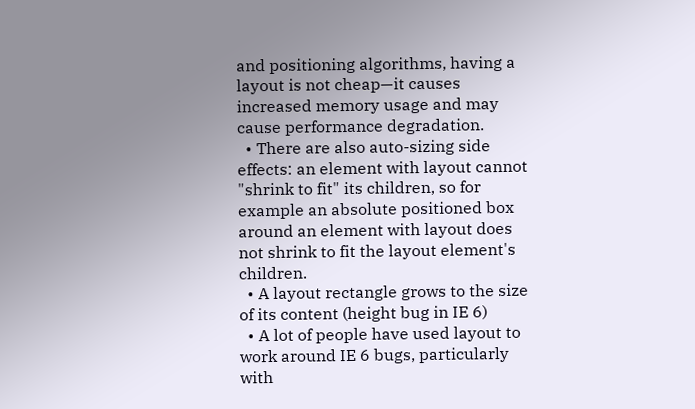and positioning algorithms, having a layout is not cheap—it causes increased memory usage and may cause performance degradation.
  • There are also auto-sizing side effects: an element with layout cannot "shrink to fit" its children, so for example an absolute positioned box around an element with layout does not shrink to fit the layout element's children.
  • A layout rectangle grows to the size of its content (height bug in IE 6)
  • A lot of people have used layout to work around IE 6 bugs, particularly with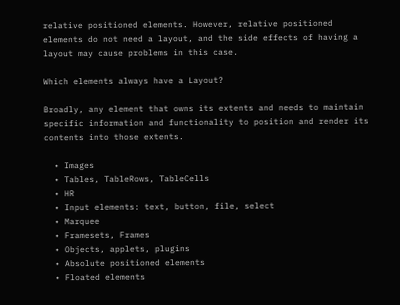relative positioned elements. However, relative positioned elements do not need a layout, and the side effects of having a layout may cause problems in this case.

Which elements always have a Layout?

Broadly, any element that owns its extents and needs to maintain specific information and functionality to position and render its contents into those extents.

  • Images
  • Tables, TableRows, TableCells
  • HR
  • Input elements: text, button, file, select
  • Marquee
  • Framesets, Frames
  • Objects, applets, plugins
  • Absolute positioned elements
  • Floated elements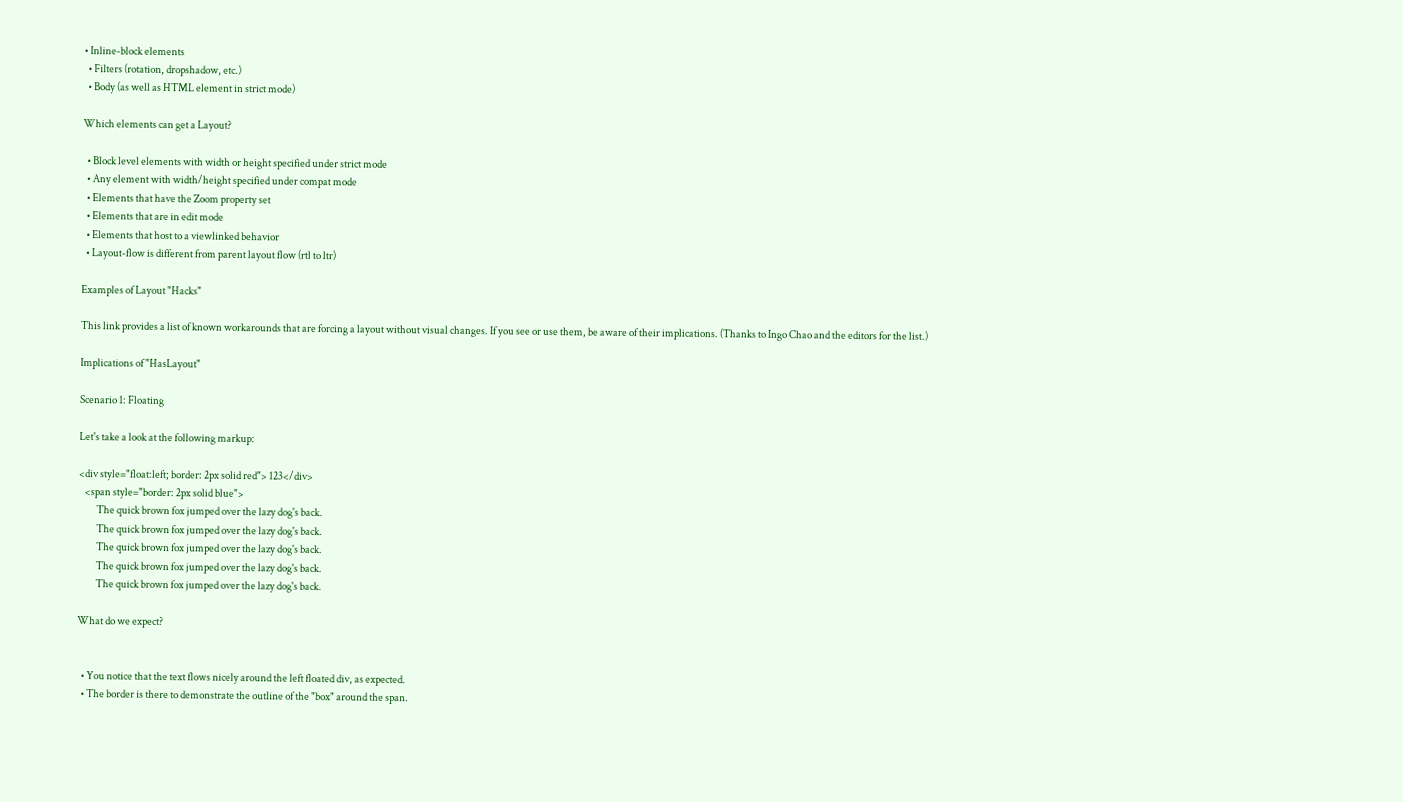• Inline-block elements
  • Filters (rotation, dropshadow, etc.)
  • Body (as well as HTML element in strict mode)

Which elements can get a Layout?

  • Block level elements with width or height specified under strict mode
  • Any element with width/height specified under compat mode
  • Elements that have the Zoom property set
  • Elements that are in edit mode
  • Elements that host to a viewlinked behavior
  • Layout-flow is different from parent layout flow (rtl to ltr)

Examples of Layout "Hacks"

This link provides a list of known workarounds that are forcing a layout without visual changes. If you see or use them, be aware of their implications. (Thanks to Ingo Chao and the editors for the list.)

Implications of "HasLayout"

Scenario 1: Floating

Let's take a look at the following markup:

<div style="float:left; border: 2px solid red"> 123</div>
   <span style="border: 2px solid blue">
         The quick brown fox jumped over the lazy dog's back.
         The quick brown fox jumped over the lazy dog's back.
         The quick brown fox jumped over the lazy dog's back.
         The quick brown fox jumped over the lazy dog's back.
         The quick brown fox jumped over the lazy dog's back.

What do we expect?


  • You notice that the text flows nicely around the left floated div, as expected.
  • The border is there to demonstrate the outline of the "box" around the span.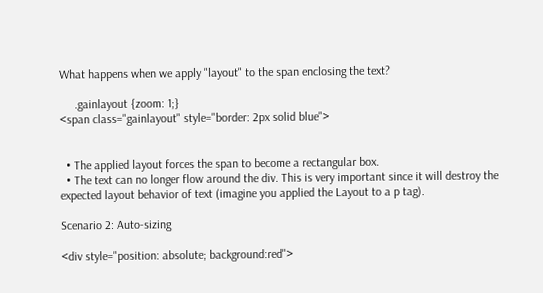What happens when we apply "layout" to the span enclosing the text?

     .gainlayout {zoom: 1;}
<span class="gainlayout" style="border: 2px solid blue">


  • The applied layout forces the span to become a rectangular box.
  • The text can no longer flow around the div. This is very important since it will destroy the expected layout behavior of text (imagine you applied the Layout to a p tag).

Scenario 2: Auto-sizing

<div style="position: absolute; background:red">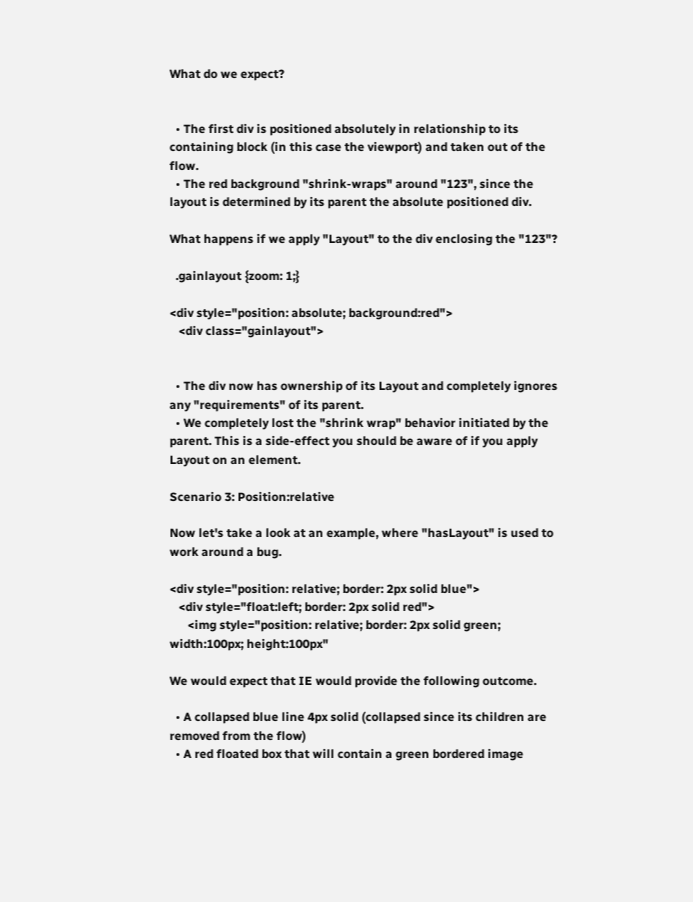What do we expect?


  • The first div is positioned absolutely in relationship to its containing block (in this case the viewport) and taken out of the flow.
  • The red background "shrink-wraps" around "123", since the layout is determined by its parent the absolute positioned div.

What happens if we apply "Layout" to the div enclosing the "123"?

  .gainlayout {zoom: 1;}

<div style="position: absolute; background:red">
   <div class="gainlayout">


  • The div now has ownership of its Layout and completely ignores any "requirements" of its parent.
  • We completely lost the "shrink wrap" behavior initiated by the parent. This is a side-effect you should be aware of if you apply Layout on an element.

Scenario 3: Position:relative

Now let's take a look at an example, where "hasLayout" is used to work around a bug.

<div style="position: relative; border: 2px solid blue">
   <div style="float:left; border: 2px solid red">
      <img style="position: relative; border: 2px solid green; width:100px; height:100px"

We would expect that IE would provide the following outcome.

  • A collapsed blue line 4px solid (collapsed since its children are removed from the flow)
  • A red floated box that will contain a green bordered image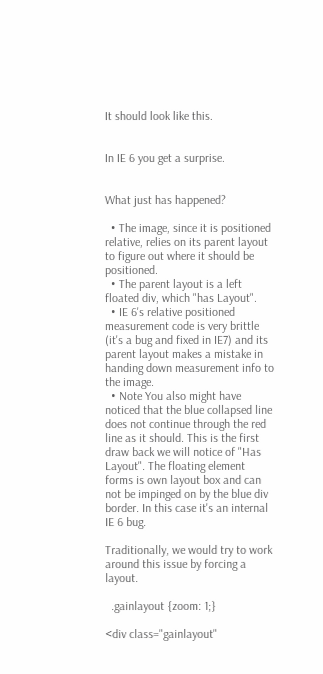It should look like this.


In IE 6 you get a surprise.


What just has happened?

  • The image, since it is positioned relative, relies on its parent layout to figure out where it should be positioned.
  • The parent layout is a left floated div, which "has Layout".
  • IE 6's relative positioned measurement code is very brittle (it's a bug and fixed in IE7) and its parent layout makes a mistake in handing down measurement info to the image.
  • Note You also might have noticed that the blue collapsed line does not continue through the red line as it should. This is the first draw back we will notice of "Has Layout". The floating element forms is own layout box and can not be impinged on by the blue div border. In this case it's an internal IE 6 bug.

Traditionally, we would try to work around this issue by forcing a layout.

  .gainlayout {zoom: 1;}

<div class="gainlayout"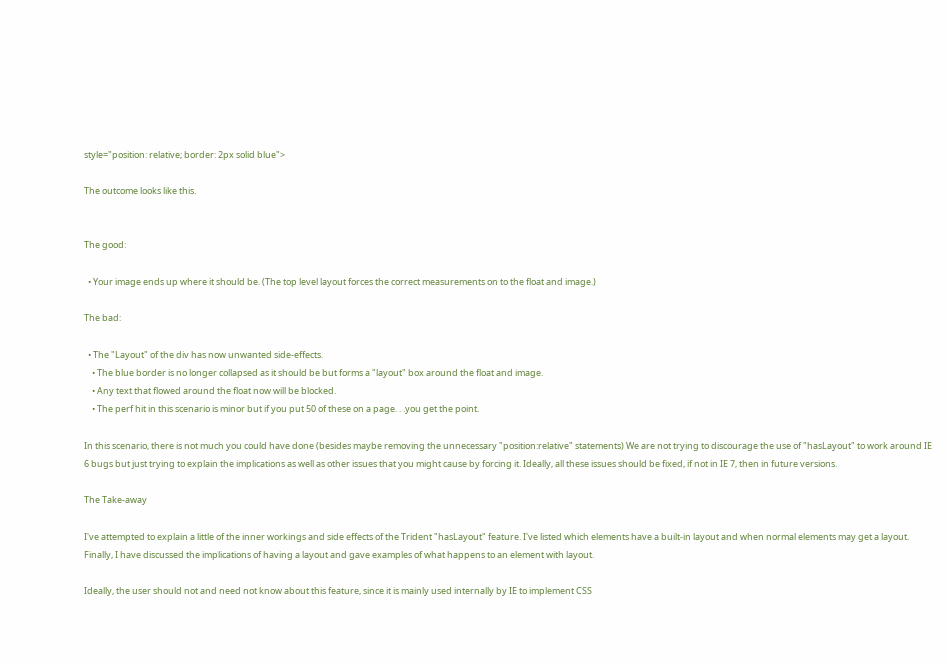style="position: relative; border: 2px solid blue">

The outcome looks like this.


The good:

  • Your image ends up where it should be. (The top level layout forces the correct measurements on to the float and image.)

The bad:

  • The "Layout" of the div has now unwanted side-effects.
    • The blue border is no longer collapsed as it should be but forms a "layout" box around the float and image.
    • Any text that flowed around the float now will be blocked.
    • The perf hit in this scenario is minor but if you put 50 of these on a page. . .you get the point.

In this scenario, there is not much you could have done (besides maybe removing the unnecessary "position:relative" statements) We are not trying to discourage the use of "hasLayout" to work around IE 6 bugs but just trying to explain the implications as well as other issues that you might cause by forcing it. Ideally, all these issues should be fixed, if not in IE 7, then in future versions.

The Take-away

I've attempted to explain a little of the inner workings and side effects of the Trident "hasLayout" feature. I've listed which elements have a built-in layout and when normal elements may get a layout. Finally, I have discussed the implications of having a layout and gave examples of what happens to an element with layout.

Ideally, the user should not and need not know about this feature, since it is mainly used internally by IE to implement CSS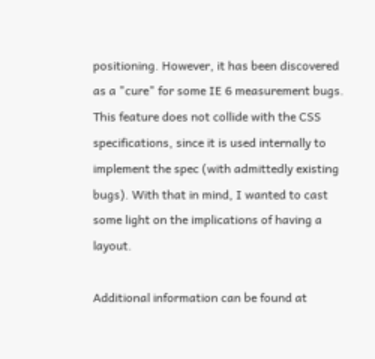positioning. However, it has been discovered as a "cure" for some IE 6 measurement bugs. This feature does not collide with the CSS specifications, since it is used internally to implement the spec (with admittedly existing bugs). With that in mind, I wanted to cast some light on the implications of having a layout.

Additional information can be found at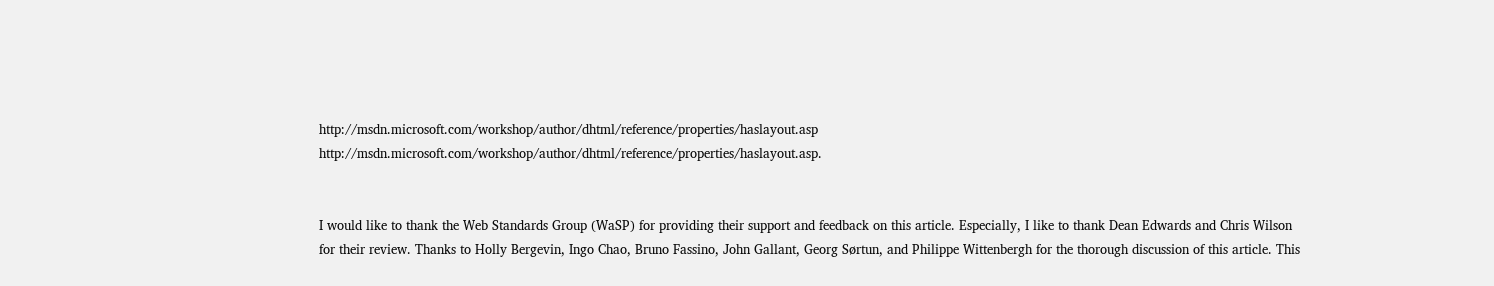http://msdn.microsoft.com/workshop/author/dhtml/reference/properties/haslayout.asp http://msdn.microsoft.com/workshop/author/dhtml/reference/properties/haslayout.asp.


I would like to thank the Web Standards Group (WaSP) for providing their support and feedback on this article. Especially, I like to thank Dean Edwards and Chris Wilson for their review. Thanks to Holly Bergevin, Ingo Chao, Bruno Fassino, John Gallant, Georg Sørtun, and Philippe Wittenbergh for the thorough discussion of this article. This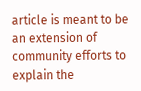article is meant to be an extension of community efforts to explain the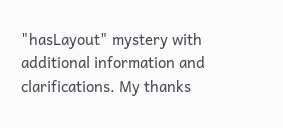"hasLayout" mystery with additional information and clarifications. My thanks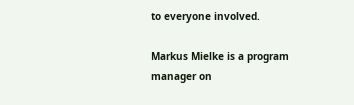to everyone involved.

Markus Mielke is a program manager on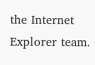the Internet Explorer team.